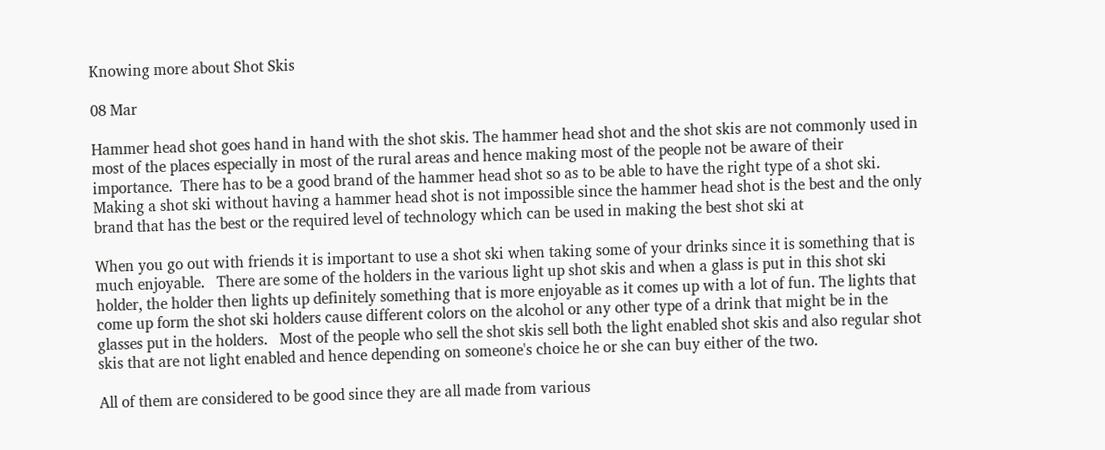Knowing more about Shot Skis

08 Mar

Hammer head shot goes hand in hand with the shot skis. The hammer head shot and the shot skis are not commonly used in most of the places especially in most of the rural areas and hence making most of the people not be aware of their importance.  There has to be a good brand of the hammer head shot so as to be able to have the right type of a shot ski.  Making a shot ski without having a hammer head shot is not impossible since the hammer head shot is the best and the only brand that has the best or the required level of technology which can be used in making the best shot ski at

When you go out with friends it is important to use a shot ski when taking some of your drinks since it is something that is much enjoyable.   There are some of the holders in the various light up shot skis and when a glass is put in this shot ski holder, the holder then lights up definitely something that is more enjoyable as it comes up with a lot of fun. The lights that come up form the shot ski holders cause different colors on the alcohol or any other type of a drink that might be in the glasses put in the holders.   Most of the people who sell the shot skis sell both the light enabled shot skis and also regular shot skis that are not light enabled and hence depending on someone's choice he or she can buy either of the two.

All of them are considered to be good since they are all made from various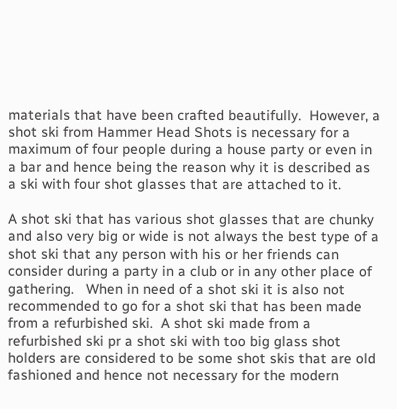materials that have been crafted beautifully.  However, a shot ski from Hammer Head Shots is necessary for a maximum of four people during a house party or even in a bar and hence being the reason why it is described as a ski with four shot glasses that are attached to it.

A shot ski that has various shot glasses that are chunky and also very big or wide is not always the best type of a shot ski that any person with his or her friends can consider during a party in a club or in any other place of gathering.   When in need of a shot ski it is also not recommended to go for a shot ski that has been made from a refurbished ski.  A shot ski made from a refurbished ski pr a shot ski with too big glass shot holders are considered to be some shot skis that are old fashioned and hence not necessary for the modern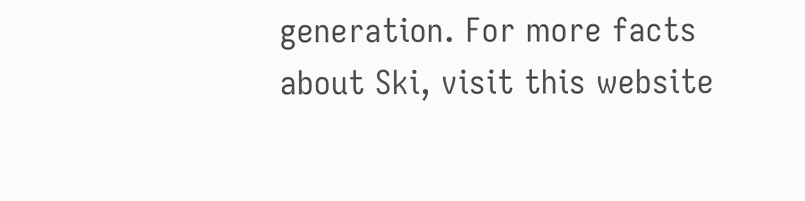generation. For more facts about Ski, visit this website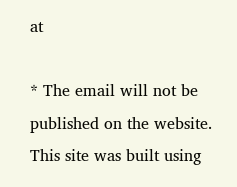at

* The email will not be published on the website.
This site was built using